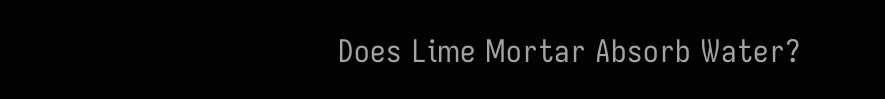Does Lime Mortar Absorb Water?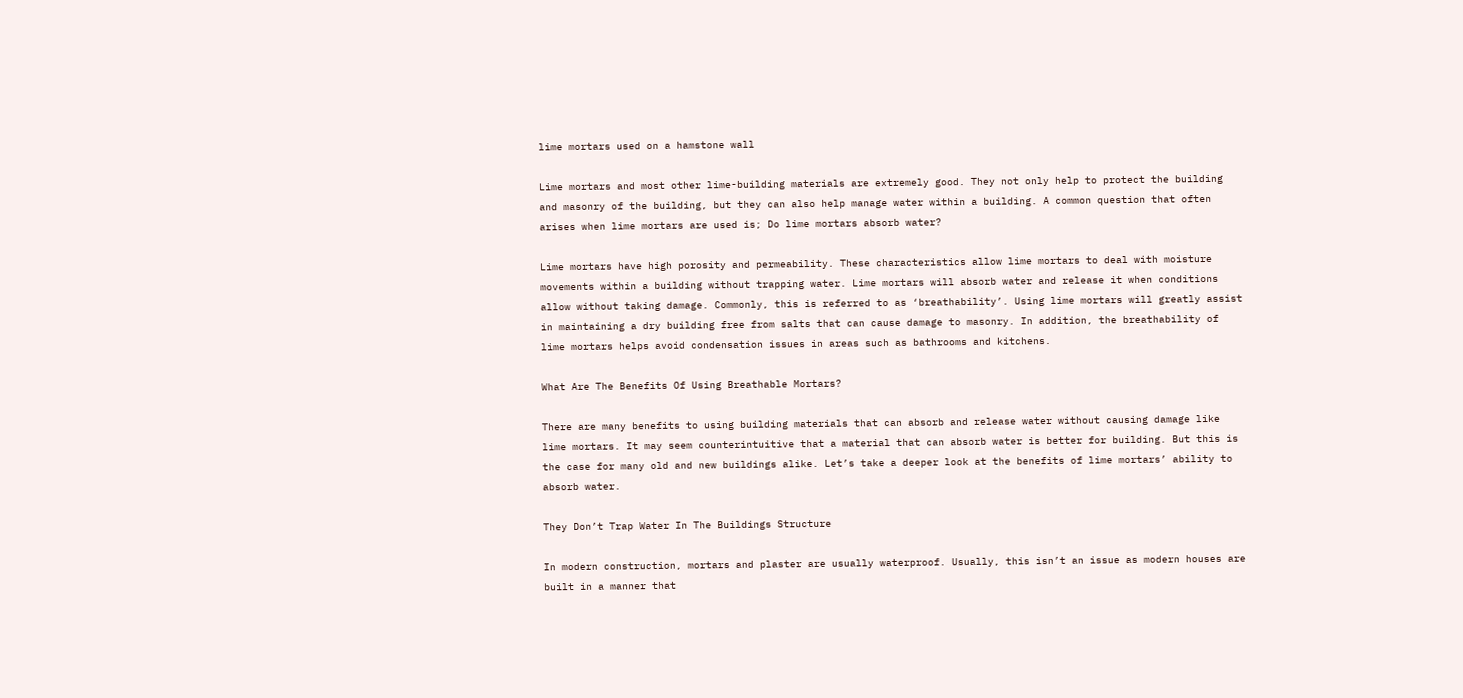lime mortars used on a hamstone wall

Lime mortars and most other lime-building materials are extremely good. They not only help to protect the building and masonry of the building, but they can also help manage water within a building. A common question that often arises when lime mortars are used is; Do lime mortars absorb water?

Lime mortars have high porosity and permeability. These characteristics allow lime mortars to deal with moisture movements within a building without trapping water. Lime mortars will absorb water and release it when conditions allow without taking damage. Commonly, this is referred to as ‘breathability’. Using lime mortars will greatly assist in maintaining a dry building free from salts that can cause damage to masonry. In addition, the breathability of lime mortars helps avoid condensation issues in areas such as bathrooms and kitchens.

What Are The Benefits Of Using Breathable Mortars?

There are many benefits to using building materials that can absorb and release water without causing damage like lime mortars. It may seem counterintuitive that a material that can absorb water is better for building. But this is the case for many old and new buildings alike. Let’s take a deeper look at the benefits of lime mortars’ ability to absorb water.

They Don’t Trap Water In The Buildings Structure

In modern construction, mortars and plaster are usually waterproof. Usually, this isn’t an issue as modern houses are built in a manner that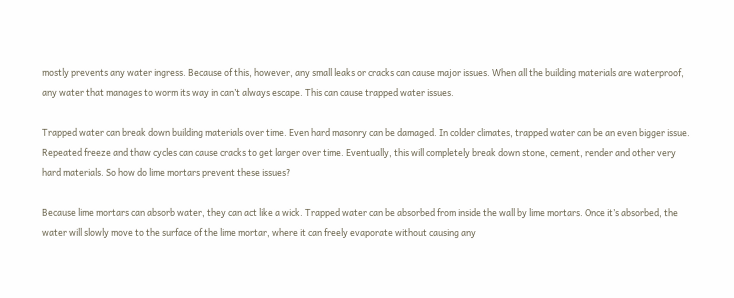mostly prevents any water ingress. Because of this, however, any small leaks or cracks can cause major issues. When all the building materials are waterproof, any water that manages to worm its way in can’t always escape. This can cause trapped water issues.

Trapped water can break down building materials over time. Even hard masonry can be damaged. In colder climates, trapped water can be an even bigger issue. Repeated freeze and thaw cycles can cause cracks to get larger over time. Eventually, this will completely break down stone, cement, render and other very hard materials. So how do lime mortars prevent these issues?

Because lime mortars can absorb water, they can act like a wick. Trapped water can be absorbed from inside the wall by lime mortars. Once it’s absorbed, the water will slowly move to the surface of the lime mortar, where it can freely evaporate without causing any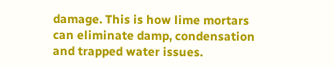damage. This is how lime mortars can eliminate damp, condensation and trapped water issues.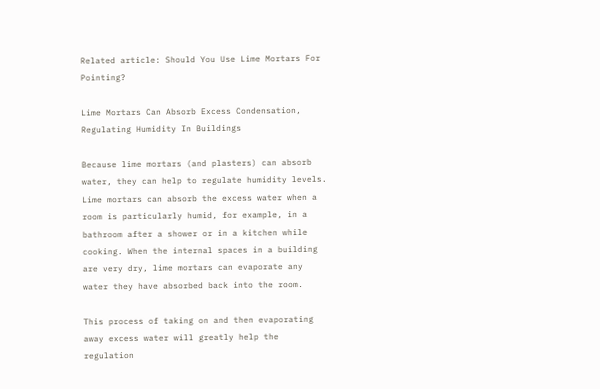Related article: Should You Use Lime Mortars For Pointing?

Lime Mortars Can Absorb Excess Condensation, Regulating Humidity In Buildings

Because lime mortars (and plasters) can absorb water, they can help to regulate humidity levels. Lime mortars can absorb the excess water when a room is particularly humid, for example, in a bathroom after a shower or in a kitchen while cooking. When the internal spaces in a building are very dry, lime mortars can evaporate any water they have absorbed back into the room.

This process of taking on and then evaporating away excess water will greatly help the regulation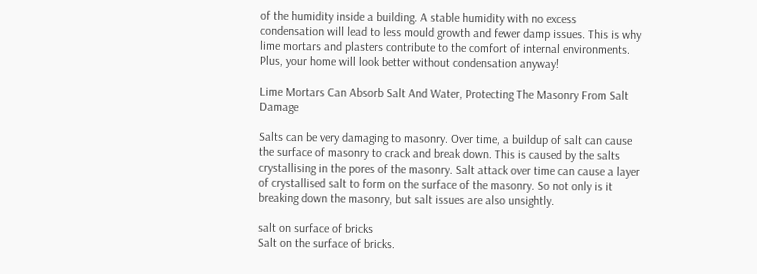of the humidity inside a building. A stable humidity with no excess condensation will lead to less mould growth and fewer damp issues. This is why lime mortars and plasters contribute to the comfort of internal environments. Plus, your home will look better without condensation anyway!

Lime Mortars Can Absorb Salt And Water, Protecting The Masonry From Salt Damage

Salts can be very damaging to masonry. Over time, a buildup of salt can cause the surface of masonry to crack and break down. This is caused by the salts crystallising in the pores of the masonry. Salt attack over time can cause a layer of crystallised salt to form on the surface of the masonry. So not only is it breaking down the masonry, but salt issues are also unsightly.

salt on surface of bricks
Salt on the surface of bricks.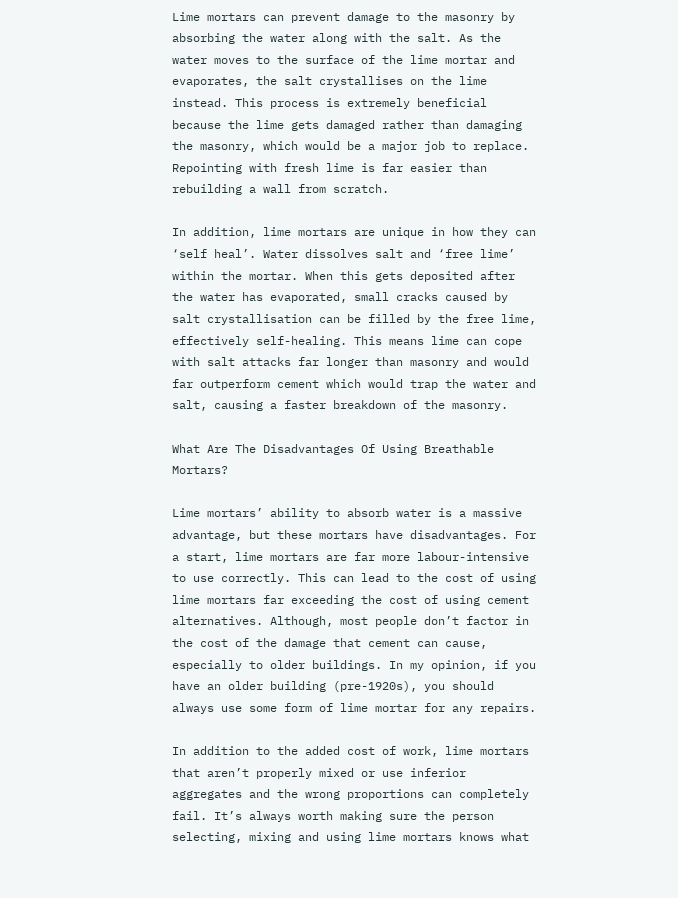Lime mortars can prevent damage to the masonry by absorbing the water along with the salt. As the water moves to the surface of the lime mortar and evaporates, the salt crystallises on the lime instead. This process is extremely beneficial because the lime gets damaged rather than damaging the masonry, which would be a major job to replace. Repointing with fresh lime is far easier than rebuilding a wall from scratch.

In addition, lime mortars are unique in how they can ‘self heal’. Water dissolves salt and ‘free lime’ within the mortar. When this gets deposited after the water has evaporated, small cracks caused by salt crystallisation can be filled by the free lime, effectively self-healing. This means lime can cope with salt attacks far longer than masonry and would far outperform cement which would trap the water and salt, causing a faster breakdown of the masonry.

What Are The Disadvantages Of Using Breathable Mortars?

Lime mortars’ ability to absorb water is a massive advantage, but these mortars have disadvantages. For a start, lime mortars are far more labour-intensive to use correctly. This can lead to the cost of using lime mortars far exceeding the cost of using cement alternatives. Although, most people don’t factor in the cost of the damage that cement can cause, especially to older buildings. In my opinion, if you have an older building (pre-1920s), you should always use some form of lime mortar for any repairs.

In addition to the added cost of work, lime mortars that aren’t properly mixed or use inferior aggregates and the wrong proportions can completely fail. It’s always worth making sure the person selecting, mixing and using lime mortars knows what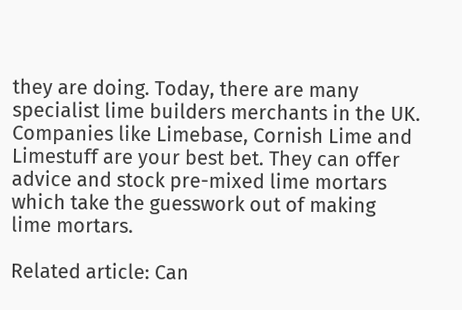they are doing. Today, there are many specialist lime builders merchants in the UK. Companies like Limebase, Cornish Lime and Limestuff are your best bet. They can offer advice and stock pre-mixed lime mortars which take the guesswork out of making lime mortars.

Related article: Can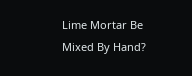Lime Mortar Be Mixed By Hand?